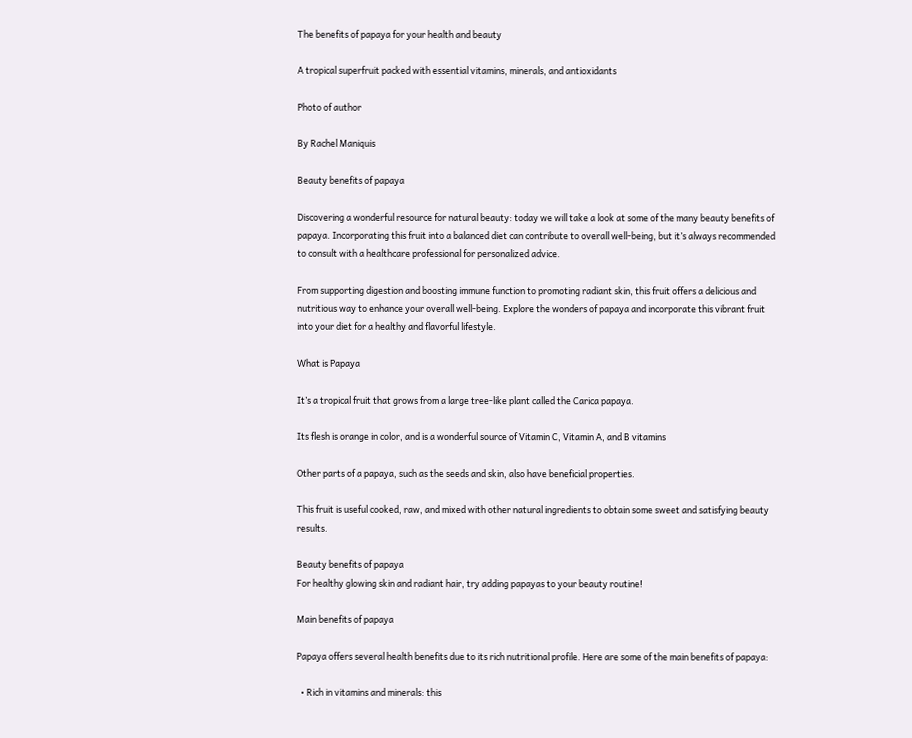The benefits of papaya for your health and beauty

A tropical superfruit packed with essential vitamins, minerals, and antioxidants

Photo of author

By Rachel Maniquis

Beauty benefits of papaya

Discovering a wonderful resource for natural beauty: today we will take a look at some of the many beauty benefits of papaya. Incorporating this fruit into a balanced diet can contribute to overall well-being, but it’s always recommended to consult with a healthcare professional for personalized advice.

From supporting digestion and boosting immune function to promoting radiant skin, this fruit offers a delicious and nutritious way to enhance your overall well-being. Explore the wonders of papaya and incorporate this vibrant fruit into your diet for a healthy and flavorful lifestyle.

What is Papaya

It’s a tropical fruit that grows from a large tree-like plant called the Carica papaya.

Its flesh is orange in color, and is a wonderful source of Vitamin C, Vitamin A, and B vitamins

Other parts of a papaya, such as the seeds and skin, also have beneficial properties.

This fruit is useful cooked, raw, and mixed with other natural ingredients to obtain some sweet and satisfying beauty results.

Beauty benefits of papaya
For healthy glowing skin and radiant hair, try adding papayas to your beauty routine!

Main benefits of papaya

Papaya offers several health benefits due to its rich nutritional profile. Here are some of the main benefits of papaya:

  • Rich in vitamins and minerals: this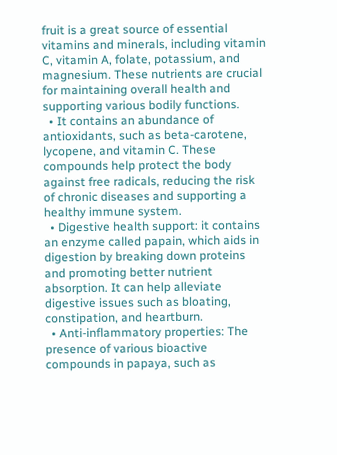fruit is a great source of essential vitamins and minerals, including vitamin C, vitamin A, folate, potassium, and magnesium. These nutrients are crucial for maintaining overall health and supporting various bodily functions.
  • It contains an abundance of antioxidants, such as beta-carotene, lycopene, and vitamin C. These compounds help protect the body against free radicals, reducing the risk of chronic diseases and supporting a healthy immune system.
  • Digestive health support: it contains an enzyme called papain, which aids in digestion by breaking down proteins and promoting better nutrient absorption. It can help alleviate digestive issues such as bloating, constipation, and heartburn.
  • Anti-inflammatory properties: The presence of various bioactive compounds in papaya, such as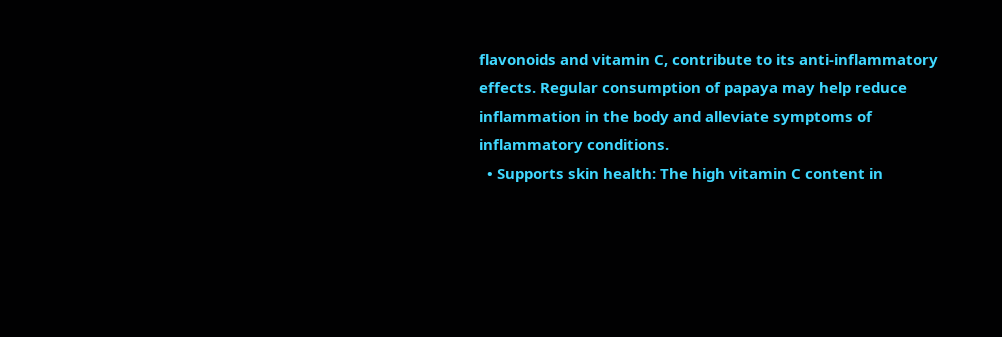flavonoids and vitamin C, contribute to its anti-inflammatory effects. Regular consumption of papaya may help reduce inflammation in the body and alleviate symptoms of inflammatory conditions.
  • Supports skin health: The high vitamin C content in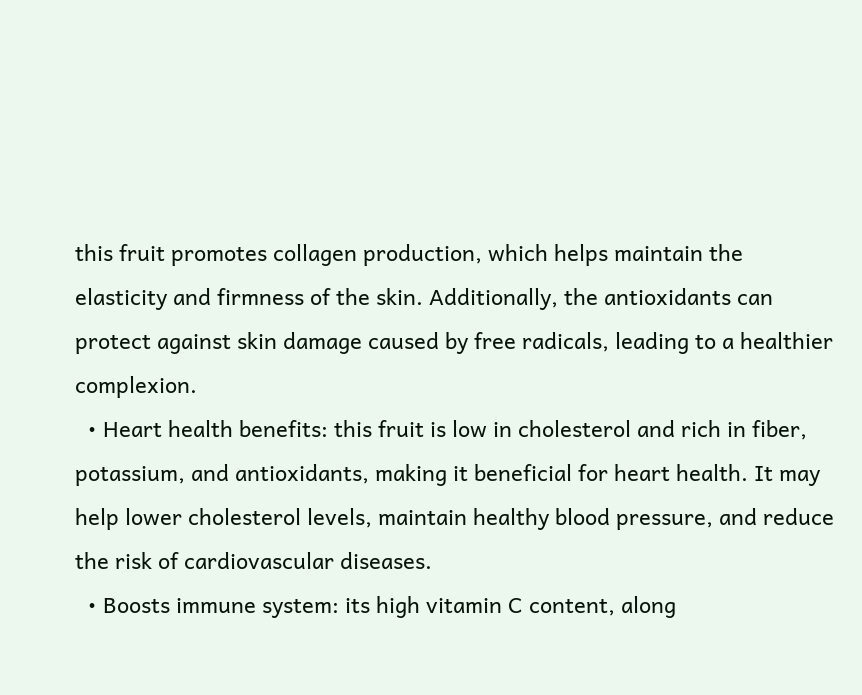this fruit promotes collagen production, which helps maintain the elasticity and firmness of the skin. Additionally, the antioxidants can protect against skin damage caused by free radicals, leading to a healthier complexion.
  • Heart health benefits: this fruit is low in cholesterol and rich in fiber, potassium, and antioxidants, making it beneficial for heart health. It may help lower cholesterol levels, maintain healthy blood pressure, and reduce the risk of cardiovascular diseases.
  • Boosts immune system: its high vitamin C content, along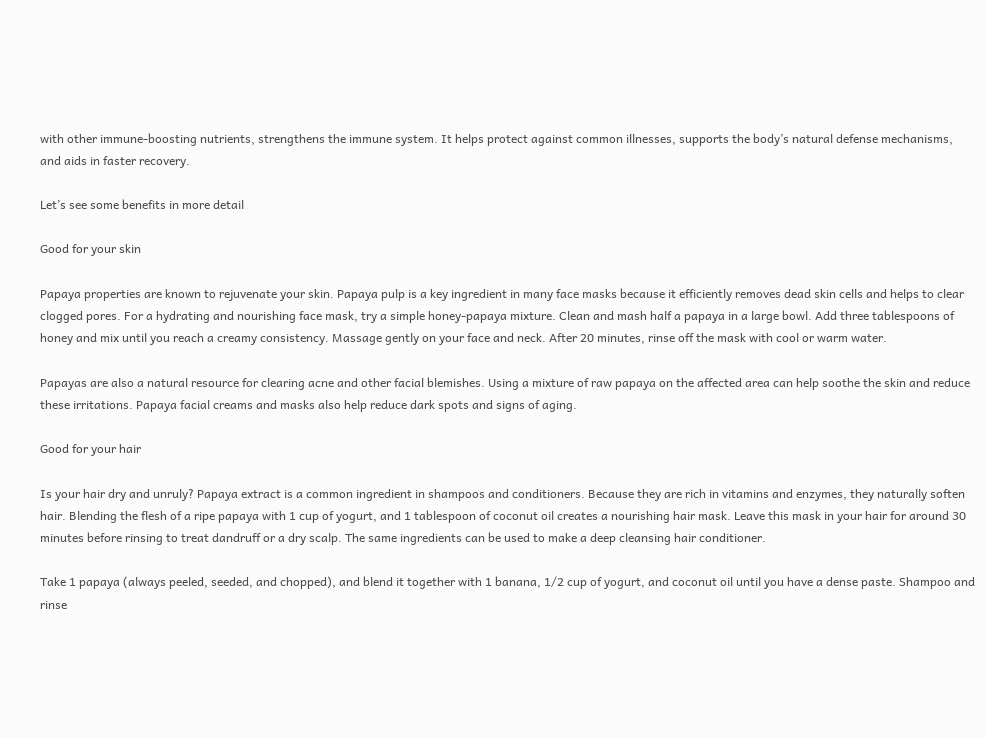with other immune-boosting nutrients, strengthens the immune system. It helps protect against common illnesses, supports the body’s natural defense mechanisms, and aids in faster recovery.

Let’s see some benefits in more detail

Good for your skin

Papaya properties are known to rejuvenate your skin. Papaya pulp is a key ingredient in many face masks because it efficiently removes dead skin cells and helps to clear clogged pores. For a hydrating and nourishing face mask, try a simple honey-papaya mixture. Clean and mash half a papaya in a large bowl. Add three tablespoons of honey and mix until you reach a creamy consistency. Massage gently on your face and neck. After 20 minutes, rinse off the mask with cool or warm water.

Papayas are also a natural resource for clearing acne and other facial blemishes. Using a mixture of raw papaya on the affected area can help soothe the skin and reduce these irritations. Papaya facial creams and masks also help reduce dark spots and signs of aging.

Good for your hair

Is your hair dry and unruly? Papaya extract is a common ingredient in shampoos and conditioners. Because they are rich in vitamins and enzymes, they naturally soften hair. Blending the flesh of a ripe papaya with 1 cup of yogurt, and 1 tablespoon of coconut oil creates a nourishing hair mask. Leave this mask in your hair for around 30 minutes before rinsing to treat dandruff or a dry scalp. The same ingredients can be used to make a deep cleansing hair conditioner.

Take 1 papaya (always peeled, seeded, and chopped), and blend it together with 1 banana, 1/2 cup of yogurt, and coconut oil until you have a dense paste. Shampoo and rinse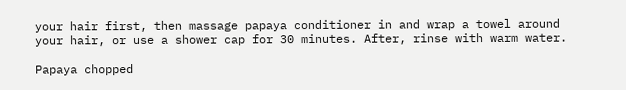your hair first, then massage papaya conditioner in and wrap a towel around your hair, or use a shower cap for 30 minutes. After, rinse with warm water.

Papaya chopped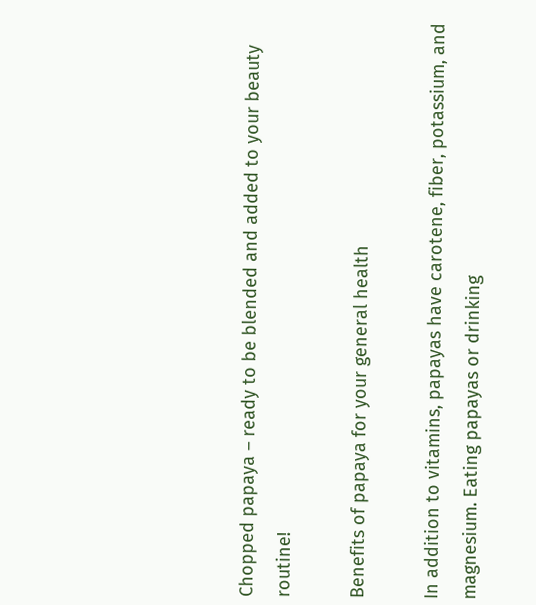Chopped papaya – ready to be blended and added to your beauty routine!

Benefits of papaya for your general health

In addition to vitamins, papayas have carotene, fiber, potassium, and magnesium. Eating papayas or drinking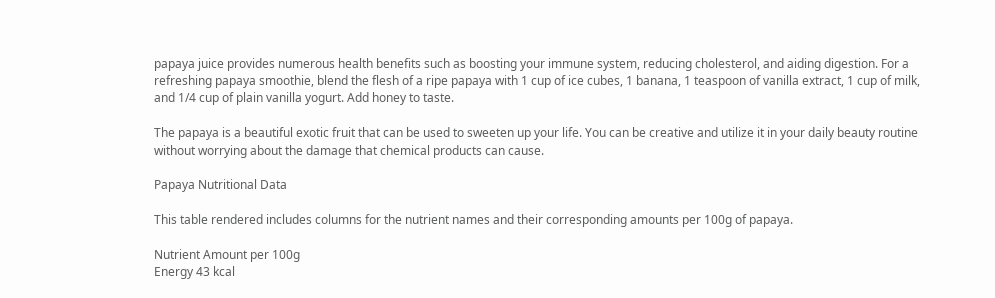papaya juice provides numerous health benefits such as boosting your immune system, reducing cholesterol, and aiding digestion. For a refreshing papaya smoothie, blend the flesh of a ripe papaya with 1 cup of ice cubes, 1 banana, 1 teaspoon of vanilla extract, 1 cup of milk, and 1/4 cup of plain vanilla yogurt. Add honey to taste.

The papaya is a beautiful exotic fruit that can be used to sweeten up your life. You can be creative and utilize it in your daily beauty routine without worrying about the damage that chemical products can cause.

Papaya Nutritional Data

This table rendered includes columns for the nutrient names and their corresponding amounts per 100g of papaya.

Nutrient Amount per 100g
Energy 43 kcal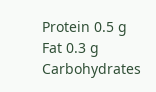Protein 0.5 g
Fat 0.3 g
Carbohydrates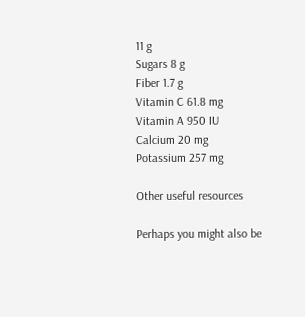11 g
Sugars 8 g
Fiber 1.7 g
Vitamin C 61.8 mg
Vitamin A 950 IU
Calcium 20 mg
Potassium 257 mg

Other useful resources

Perhaps you might also be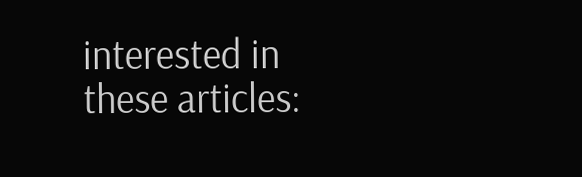interested in these articles: